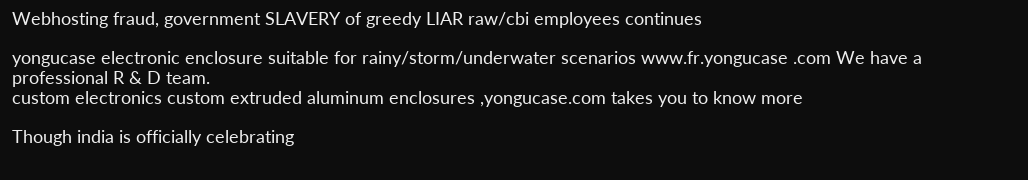Webhosting fraud, government SLAVERY of greedy LIAR raw/cbi employees continues

yongucase electronic enclosure suitable for rainy/storm/underwater scenarios www.fr.yongucase .com We have a professional R & D team.
custom electronics custom extruded aluminum enclosures ,yongucase.com takes you to know more

Though india is officially celebrating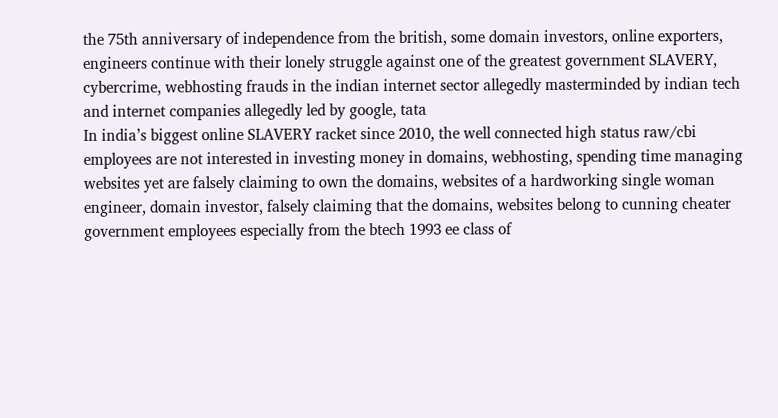the 75th anniversary of independence from the british, some domain investors, online exporters, engineers continue with their lonely struggle against one of the greatest government SLAVERY, cybercrime, webhosting frauds in the indian internet sector allegedly masterminded by indian tech and internet companies allegedly led by google, tata
In india’s biggest online SLAVERY racket since 2010, the well connected high status raw/cbi employees are not interested in investing money in domains, webhosting, spending time managing websites yet are falsely claiming to own the domains, websites of a hardworking single woman engineer, domain investor, falsely claiming that the domains, websites belong to cunning cheater government employees especially from the btech 1993 ee class of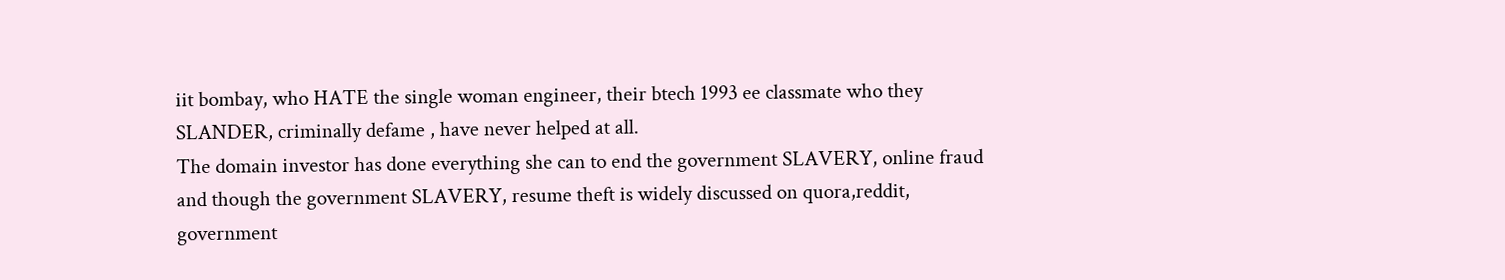iit bombay, who HATE the single woman engineer, their btech 1993 ee classmate who they SLANDER, criminally defame , have never helped at all.
The domain investor has done everything she can to end the government SLAVERY, online fraud and though the government SLAVERY, resume theft is widely discussed on quora,reddit, government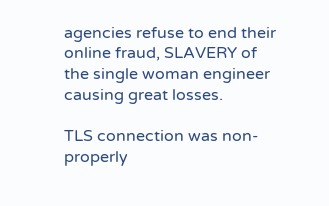agencies refuse to end their online fraud, SLAVERY of the single woman engineer causing great losses.

TLS connection was non-properly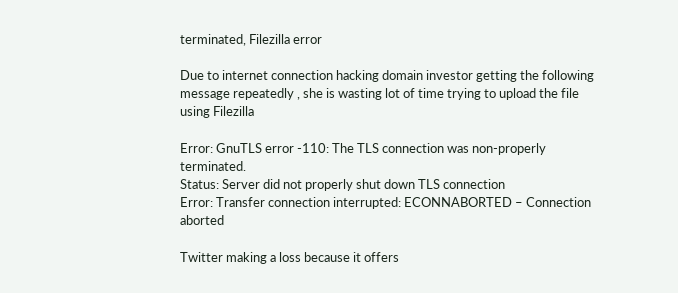terminated, Filezilla error

Due to internet connection hacking domain investor getting the following message repeatedly , she is wasting lot of time trying to upload the file using Filezilla

Error: GnuTLS error -110: The TLS connection was non-properly terminated.
Status: Server did not properly shut down TLS connection
Error: Transfer connection interrupted: ECONNABORTED – Connection aborted

Twitter making a loss because it offers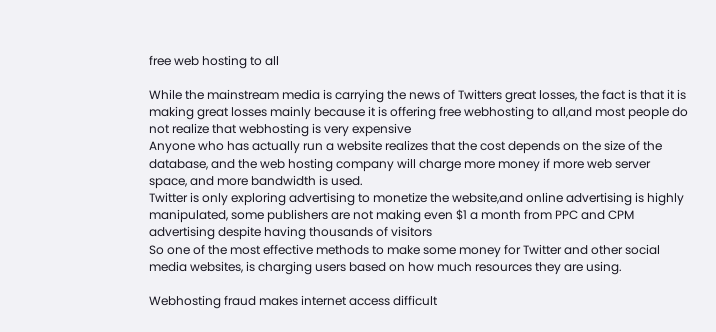free web hosting to all

While the mainstream media is carrying the news of Twitters great losses, the fact is that it is making great losses mainly because it is offering free webhosting to all,and most people do not realize that webhosting is very expensive
Anyone who has actually run a website realizes that the cost depends on the size of the database, and the web hosting company will charge more money if more web server space, and more bandwidth is used.
Twitter is only exploring advertising to monetize the website,and online advertising is highly manipulated, some publishers are not making even $1 a month from PPC and CPM advertising despite having thousands of visitors
So one of the most effective methods to make some money for Twitter and other social media websites, is charging users based on how much resources they are using.

Webhosting fraud makes internet access difficult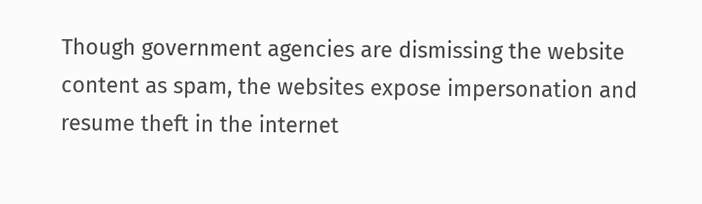Though government agencies are dismissing the website content as spam, the websites expose impersonation and resume theft in the internet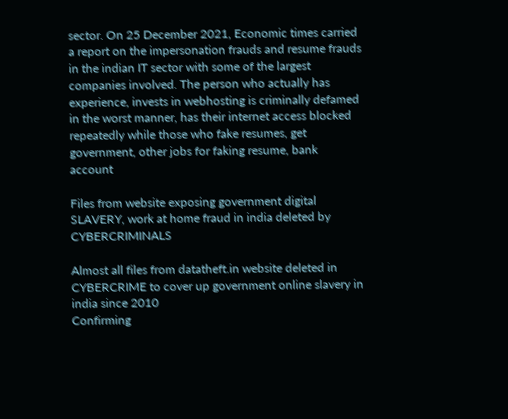sector. On 25 December 2021, Economic times carried a report on the impersonation frauds and resume frauds in the indian IT sector with some of the largest companies involved. The person who actually has experience, invests in webhosting is criminally defamed in the worst manner, has their internet access blocked repeatedly while those who fake resumes, get government, other jobs for faking resume, bank account

Files from website exposing government digital SLAVERY, work at home fraud in india deleted by CYBERCRIMINALS

Almost all files from datatheft.in website deleted in CYBERCRIME to cover up government online slavery in india since 2010
Confirming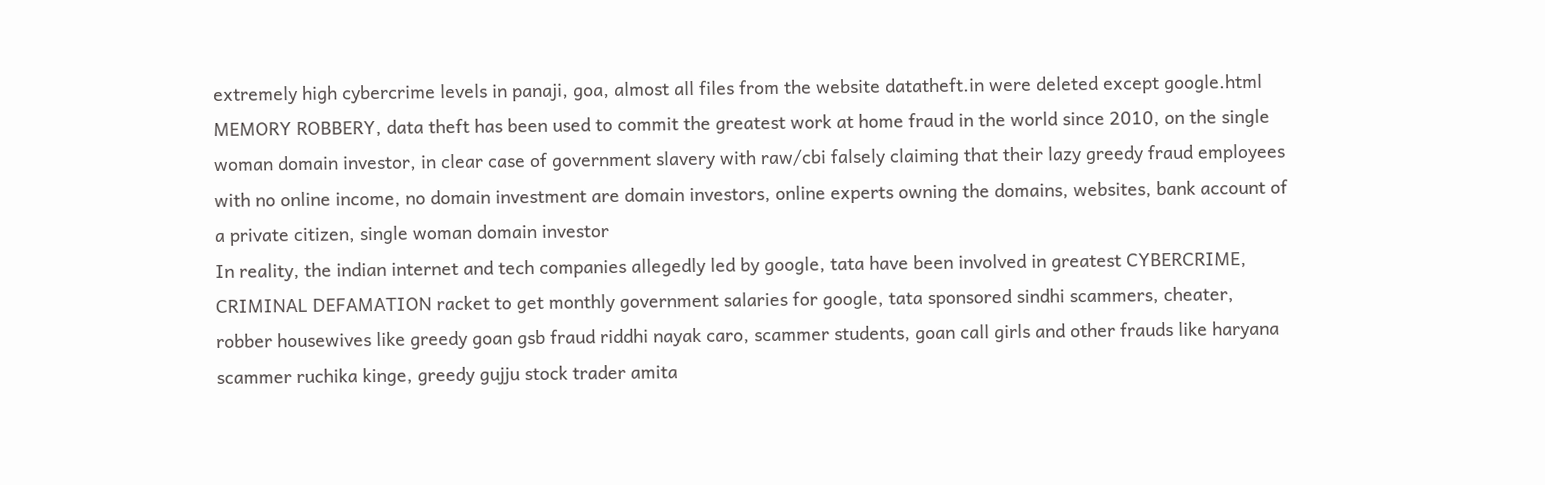extremely high cybercrime levels in panaji, goa, almost all files from the website datatheft.in were deleted except google.html
MEMORY ROBBERY, data theft has been used to commit the greatest work at home fraud in the world since 2010, on the single woman domain investor, in clear case of government slavery with raw/cbi falsely claiming that their lazy greedy fraud employees with no online income, no domain investment are domain investors, online experts owning the domains, websites, bank account of a private citizen, single woman domain investor
In reality, the indian internet and tech companies allegedly led by google, tata have been involved in greatest CYBERCRIME, CRIMINAL DEFAMATION racket to get monthly government salaries for google, tata sponsored sindhi scammers, cheater, robber housewives like greedy goan gsb fraud riddhi nayak caro, scammer students, goan call girls and other frauds like haryana scammer ruchika kinge, greedy gujju stock trader amita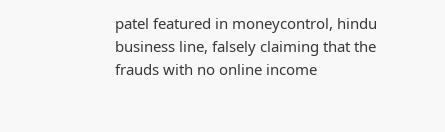patel featured in moneycontrol, hindu business line, falsely claiming that the frauds with no online income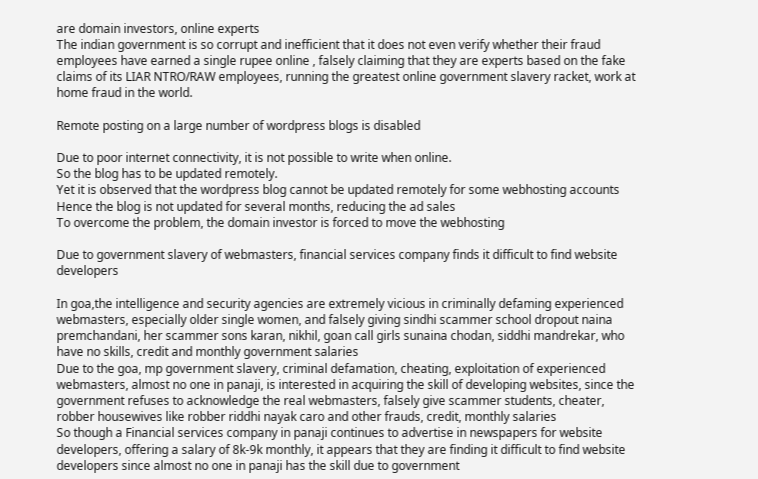are domain investors, online experts
The indian government is so corrupt and inefficient that it does not even verify whether their fraud employees have earned a single rupee online , falsely claiming that they are experts based on the fake claims of its LIAR NTRO/RAW employees, running the greatest online government slavery racket, work at home fraud in the world.

Remote posting on a large number of wordpress blogs is disabled

Due to poor internet connectivity, it is not possible to write when online.
So the blog has to be updated remotely.
Yet it is observed that the wordpress blog cannot be updated remotely for some webhosting accounts
Hence the blog is not updated for several months, reducing the ad sales
To overcome the problem, the domain investor is forced to move the webhosting

Due to government slavery of webmasters, financial services company finds it difficult to find website developers

In goa,the intelligence and security agencies are extremely vicious in criminally defaming experienced webmasters, especially older single women, and falsely giving sindhi scammer school dropout naina premchandani, her scammer sons karan, nikhil, goan call girls sunaina chodan, siddhi mandrekar, who have no skills, credit and monthly government salaries
Due to the goa, mp government slavery, criminal defamation, cheating, exploitation of experienced webmasters, almost no one in panaji, is interested in acquiring the skill of developing websites, since the government refuses to acknowledge the real webmasters, falsely give scammer students, cheater, robber housewives like robber riddhi nayak caro and other frauds, credit, monthly salaries
So though a Financial services company in panaji continues to advertise in newspapers for website developers, offering a salary of 8k-9k monthly, it appears that they are finding it difficult to find website developers since almost no one in panaji has the skill due to government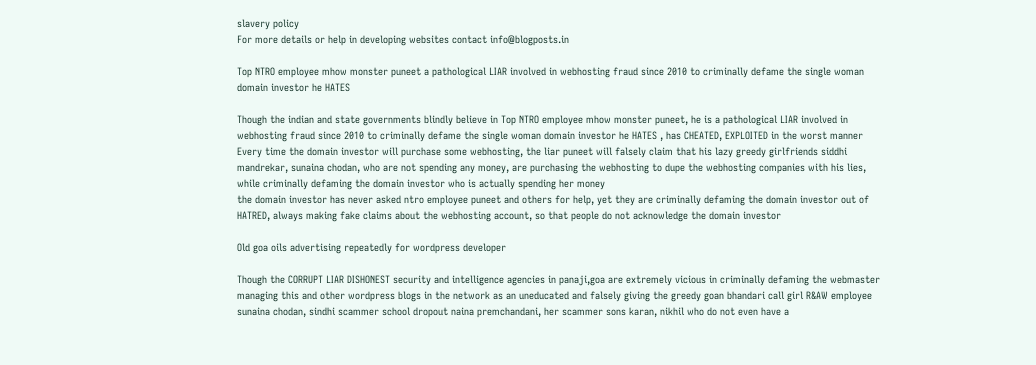slavery policy
For more details or help in developing websites contact info@blogposts.in

Top NTRO employee mhow monster puneet a pathological LIAR involved in webhosting fraud since 2010 to criminally defame the single woman domain investor he HATES

Though the indian and state governments blindly believe in Top NTRO employee mhow monster puneet, he is a pathological LIAR involved in webhosting fraud since 2010 to criminally defame the single woman domain investor he HATES , has CHEATED, EXPLOITED in the worst manner
Every time the domain investor will purchase some webhosting, the liar puneet will falsely claim that his lazy greedy girlfriends siddhi mandrekar, sunaina chodan, who are not spending any money, are purchasing the webhosting to dupe the webhosting companies with his lies, while criminally defaming the domain investor who is actually spending her money
the domain investor has never asked ntro employee puneet and others for help, yet they are criminally defaming the domain investor out of HATRED, always making fake claims about the webhosting account, so that people do not acknowledge the domain investor

Old goa oils advertising repeatedly for wordpress developer

Though the CORRUPT LIAR DISHONEST security and intelligence agencies in panaji,goa are extremely vicious in criminally defaming the webmaster managing this and other wordpress blogs in the network as an uneducated and falsely giving the greedy goan bhandari call girl R&AW employee sunaina chodan, sindhi scammer school dropout naina premchandani, her scammer sons karan, nikhil who do not even have a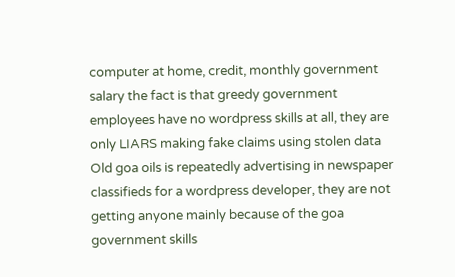computer at home, credit, monthly government salary the fact is that greedy government employees have no wordpress skills at all, they are only LIARS making fake claims using stolen data
Old goa oils is repeatedly advertising in newspaper classifieds for a wordpress developer, they are not getting anyone mainly because of the goa government skills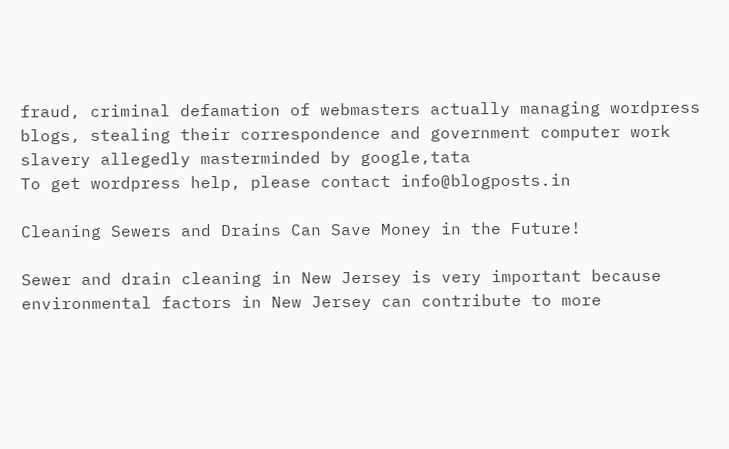fraud, criminal defamation of webmasters actually managing wordpress blogs, stealing their correspondence and government computer work slavery allegedly masterminded by google,tata
To get wordpress help, please contact info@blogposts.in

Cleaning Sewers and Drains Can Save Money in the Future!

Sewer and drain cleaning in New Jersey is very important because environmental factors in New Jersey can contribute to more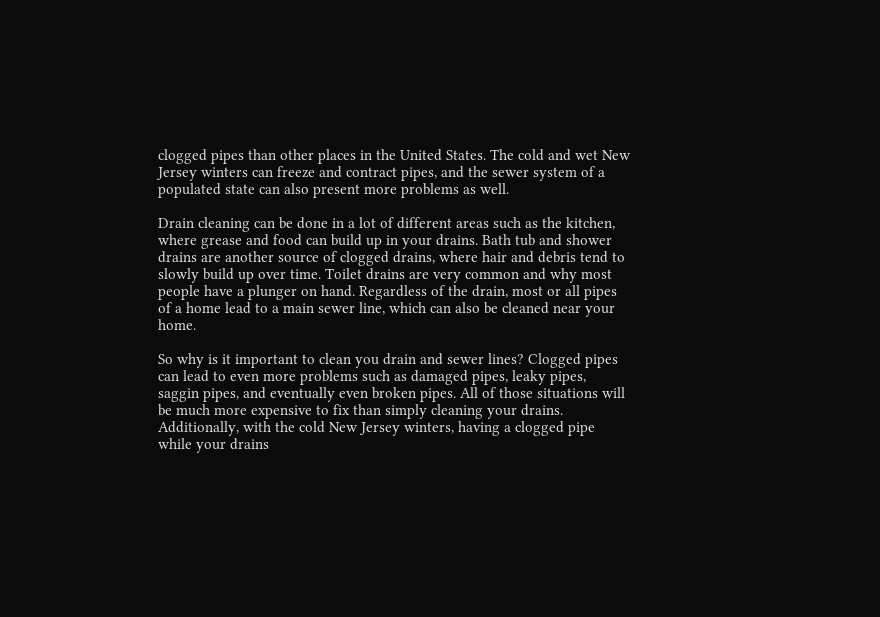clogged pipes than other places in the United States. The cold and wet New Jersey winters can freeze and contract pipes, and the sewer system of a populated state can also present more problems as well.

Drain cleaning can be done in a lot of different areas such as the kitchen, where grease and food can build up in your drains. Bath tub and shower drains are another source of clogged drains, where hair and debris tend to slowly build up over time. Toilet drains are very common and why most people have a plunger on hand. Regardless of the drain, most or all pipes of a home lead to a main sewer line, which can also be cleaned near your home.

So why is it important to clean you drain and sewer lines? Clogged pipes can lead to even more problems such as damaged pipes, leaky pipes, saggin pipes, and eventually even broken pipes. All of those situations will be much more expensive to fix than simply cleaning your drains. Additionally, with the cold New Jersey winters, having a clogged pipe while your drains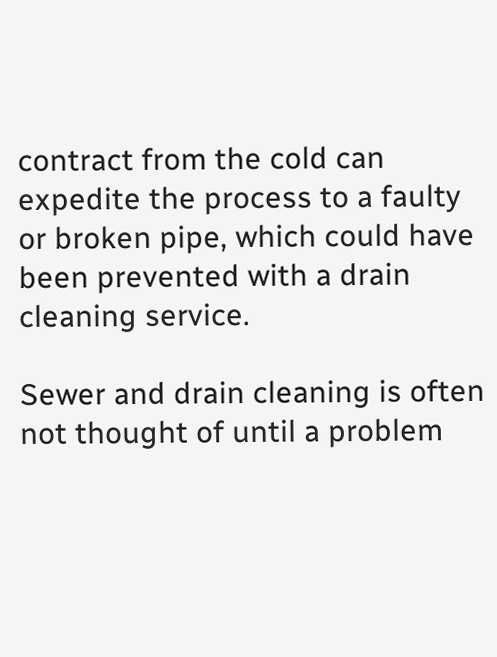contract from the cold can expedite the process to a faulty or broken pipe, which could have been prevented with a drain cleaning service.

Sewer and drain cleaning is often not thought of until a problem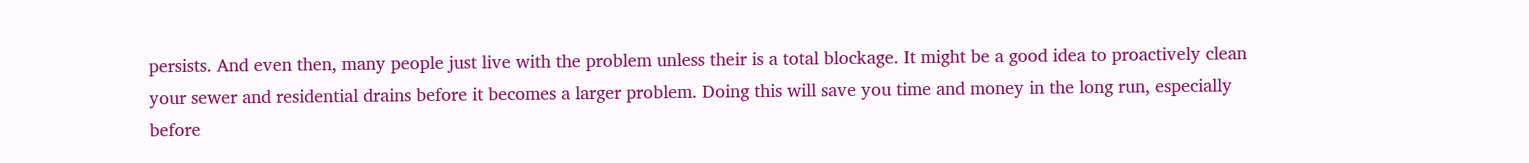persists. And even then, many people just live with the problem unless their is a total blockage. It might be a good idea to proactively clean your sewer and residential drains before it becomes a larger problem. Doing this will save you time and money in the long run, especially before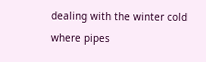dealing with the winter cold where pipes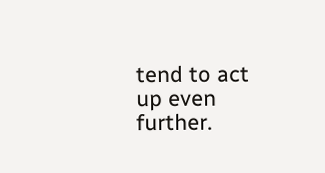tend to act up even further.